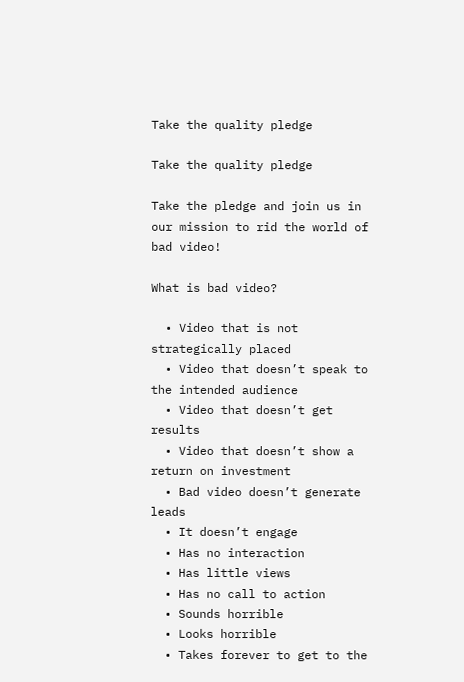Take the quality pledge

Take the quality pledge

Take the pledge and join us in our mission to rid the world of bad video!

What is bad video?

  • Video that is not strategically placed
  • Video that doesn’t speak to the intended audience
  • Video that doesn’t get results
  • Video that doesn’t show a return on investment
  • Bad video doesn’t generate leads
  • It doesn’t engage
  • Has no interaction
  • Has little views
  • Has no call to action
  • Sounds horrible
  • Looks horrible
  • Takes forever to get to the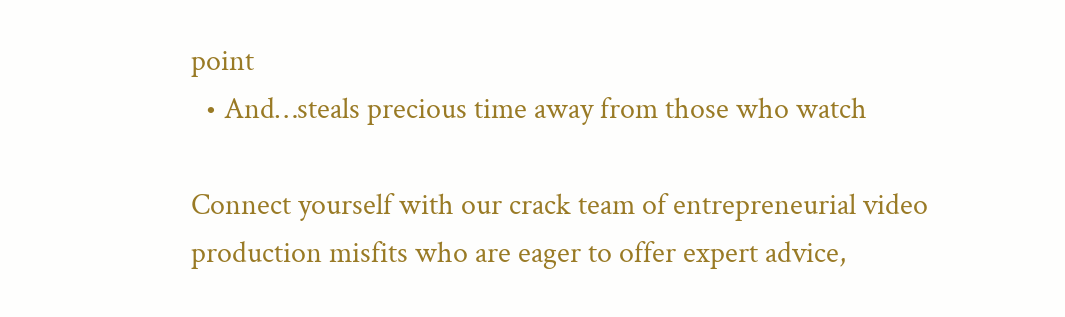point
  • And…steals precious time away from those who watch

Connect yourself with our crack team of entrepreneurial video production misfits who are eager to offer expert advice,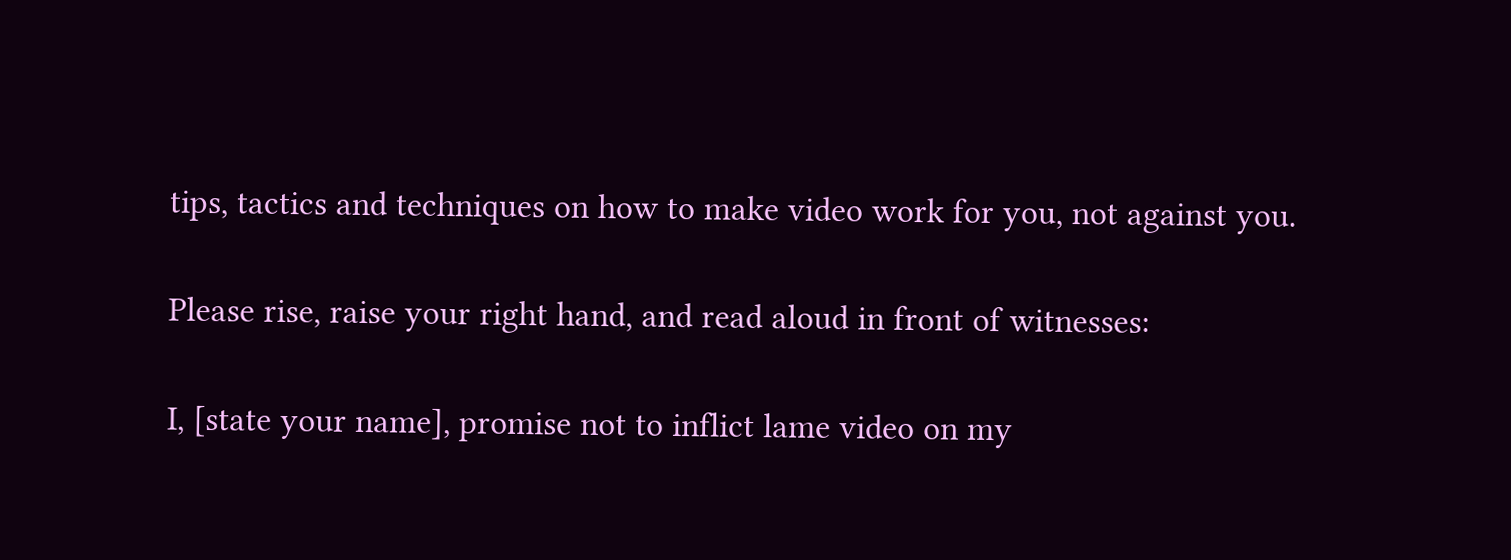tips, tactics and techniques on how to make video work for you, not against you.

Please rise, raise your right hand, and read aloud in front of witnesses:

I, [state your name], promise not to inflict lame video on my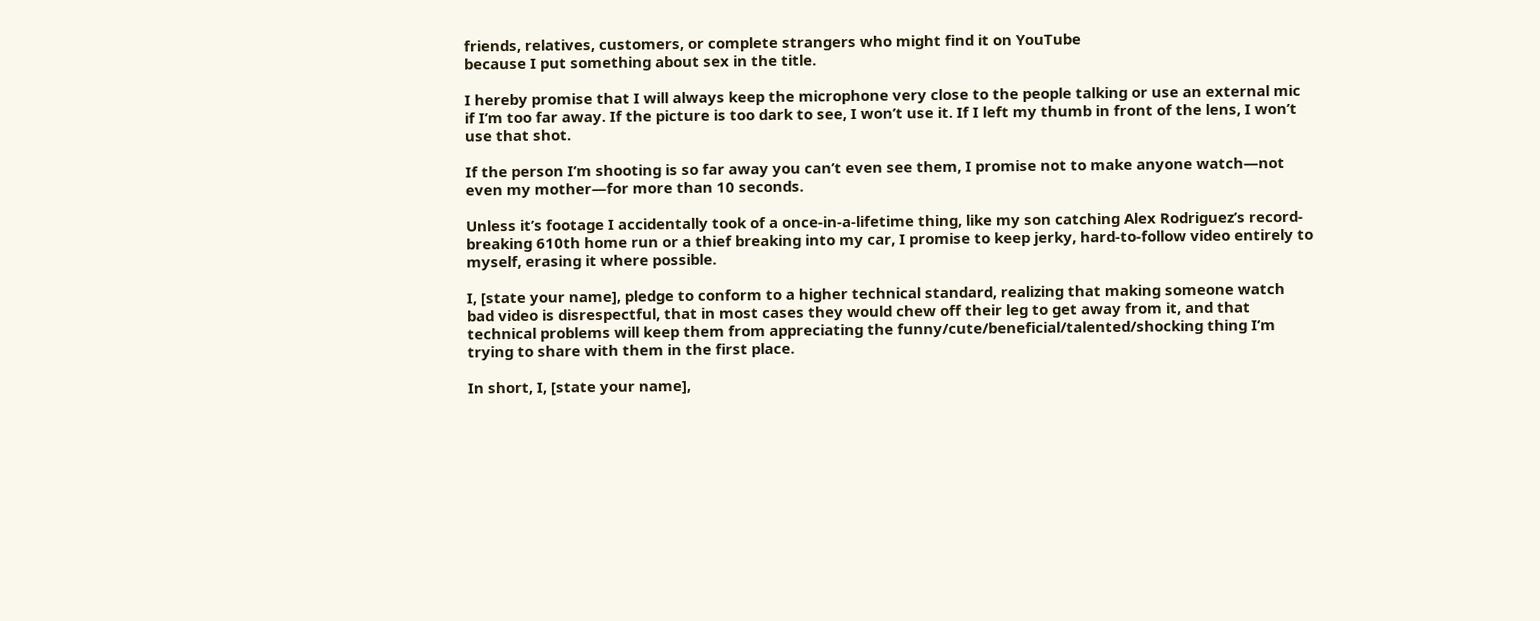friends, relatives, customers, or complete strangers who might find it on YouTube
because I put something about sex in the title.

I hereby promise that I will always keep the microphone very close to the people talking or use an external mic if I’m too far away. If the picture is too dark to see, I won’t use it. If I left my thumb in front of the lens, I won’t use that shot.

If the person I’m shooting is so far away you can’t even see them, I promise not to make anyone watch—not even my mother—for more than 10 seconds.

Unless it’s footage I accidentally took of a once-in-a-lifetime thing, like my son catching Alex Rodriguez’s record-breaking 610th home run or a thief breaking into my car, I promise to keep jerky, hard-to-follow video entirely to myself, erasing it where possible.

I, [state your name], pledge to conform to a higher technical standard, realizing that making someone watch bad video is disrespectful, that in most cases they would chew off their leg to get away from it, and that technical problems will keep them from appreciating the funny/cute/beneficial/talented/shocking thing I’m trying to share with them in the first place.

In short, I, [state your name],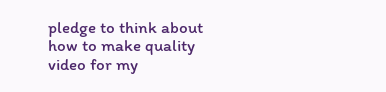pledge to think about how to make quality video for my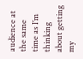audience at the same time as I’m thinking about getting my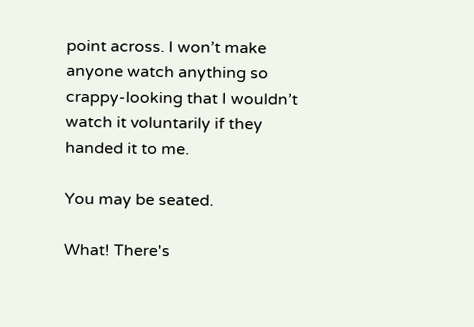point across. I won’t make anyone watch anything so crappy-looking that I wouldn’t watch it voluntarily if they handed it to me.

You may be seated.

What! There's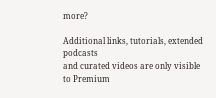more?

Additional links, tutorials, extended podcasts
and curated videos are only visible to Premium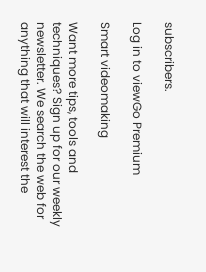subscribers.

Log in to viewGo Premium

Smart videomaking

Want more tips, tools and techniques? Sign up for our weekly newsletter. We search the web for anything that will interest the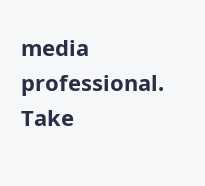media professional. Take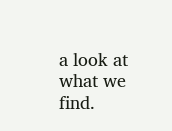a look at what we find.